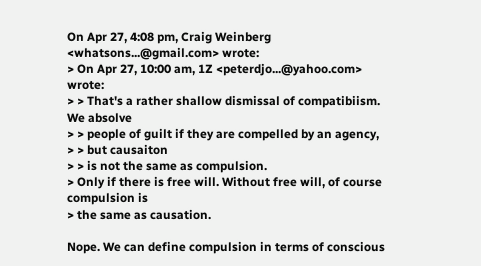On Apr 27, 4:08 pm, Craig Weinberg <whatsons...@gmail.com> wrote:
> On Apr 27, 10:00 am, 1Z <peterdjo...@yahoo.com> wrote:
> > That's a rather shallow dismissal of compatibiism. We absolve
> > people of guilt if they are compelled by an agency,
> > but causaiton
> > is not the same as compulsion.
> Only if there is free will. Without free will, of course compulsion is
> the same as causation.

Nope. We can define compulsion in terms of conscious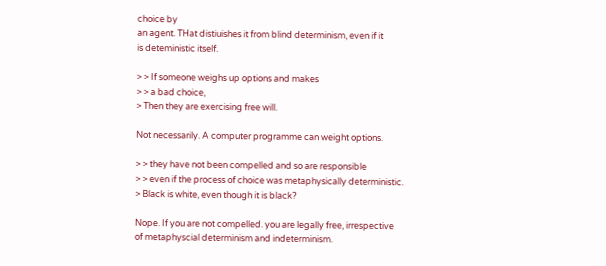choice by
an agent. THat distiuishes it from blind determinism, even if it
is deteministic itself.

> > If someone weighs up options and makes
> > a bad choice,
> Then they are exercising free will.

Not necessarily. A computer programme can weight options.

> > they have not been compelled and so are responsible
> > even if the process of choice was metaphysically deterministic.
> Black is white, even though it is black?

Nope. If you are not compelled. you are legally free, irrespective
of metaphyscial determinism and indeterminism.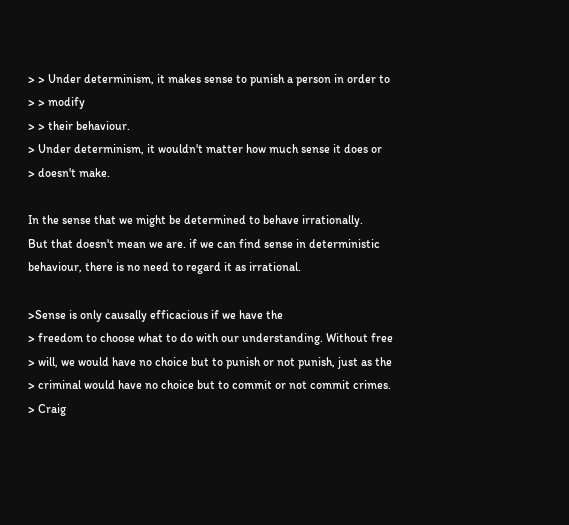> > Under determinism, it makes sense to punish a person in order to
> > modify
> > their behaviour.
> Under determinism, it wouldn't matter how much sense it does or
> doesn't make.

In the sense that we might be determined to behave irrationally.
But that doesn't mean we are. if we can find sense in deterministic
behaviour, there is no need to regard it as irrational.

>Sense is only causally efficacious if we have the
> freedom to choose what to do with our understanding. Without free
> will, we would have no choice but to punish or not punish, just as the
> criminal would have no choice but to commit or not commit crimes.
> Craig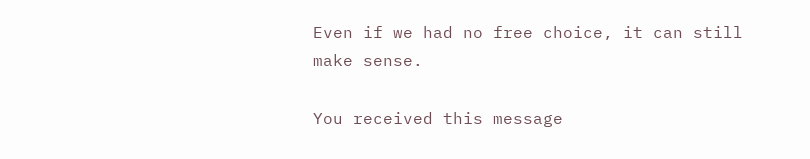Even if we had no free choice, it can still make sense.

You received this message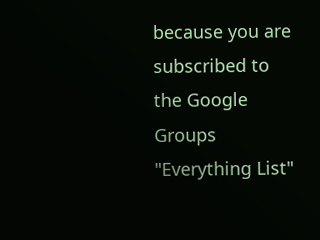because you are subscribed to the Google Groups
"Everything List"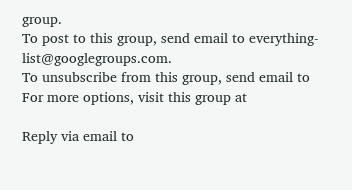group.
To post to this group, send email to everything-list@googlegroups.com.
To unsubscribe from this group, send email to
For more options, visit this group at

Reply via email to